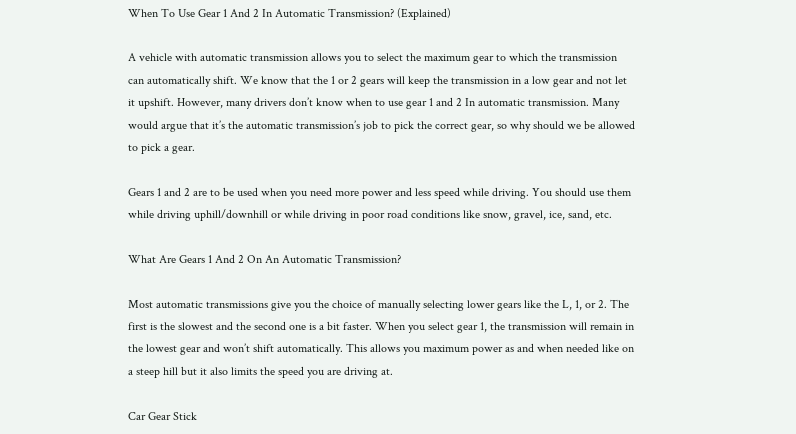When To Use Gear 1 And 2 In Automatic Transmission? (Explained)

A vehicle with automatic transmission allows you to select the maximum gear to which the transmission can automatically shift. We know that the 1 or 2 gears will keep the transmission in a low gear and not let it upshift. However, many drivers don’t know when to use gear 1 and 2 In automatic transmission. Many would argue that it’s the automatic transmission’s job to pick the correct gear, so why should we be allowed to pick a gear.

Gears 1 and 2 are to be used when you need more power and less speed while driving. You should use them while driving uphill/downhill or while driving in poor road conditions like snow, gravel, ice, sand, etc.

What Are Gears 1 And 2 On An Automatic Transmission?

Most automatic transmissions give you the choice of manually selecting lower gears like the L, 1, or 2. The first is the slowest and the second one is a bit faster. When you select gear 1, the transmission will remain in the lowest gear and won’t shift automatically. This allows you maximum power as and when needed like on a steep hill but it also limits the speed you are driving at.

Car Gear Stick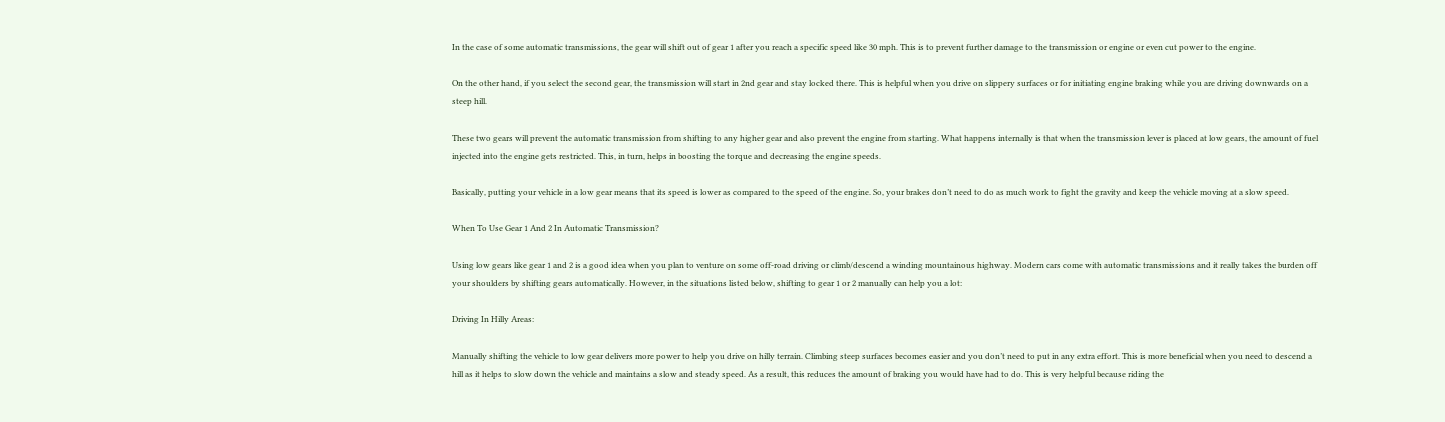In the case of some automatic transmissions, the gear will shift out of gear 1 after you reach a specific speed like 30 mph. This is to prevent further damage to the transmission or engine or even cut power to the engine.

On the other hand, if you select the second gear, the transmission will start in 2nd gear and stay locked there. This is helpful when you drive on slippery surfaces or for initiating engine braking while you are driving downwards on a steep hill.

These two gears will prevent the automatic transmission from shifting to any higher gear and also prevent the engine from starting. What happens internally is that when the transmission lever is placed at low gears, the amount of fuel injected into the engine gets restricted. This, in turn, helps in boosting the torque and decreasing the engine speeds.

Basically, putting your vehicle in a low gear means that its speed is lower as compared to the speed of the engine. So, your brakes don’t need to do as much work to fight the gravity and keep the vehicle moving at a slow speed.

When To Use Gear 1 And 2 In Automatic Transmission?

Using low gears like gear 1 and 2 is a good idea when you plan to venture on some off-road driving or climb/descend a winding mountainous highway. Modern cars come with automatic transmissions and it really takes the burden off your shoulders by shifting gears automatically. However, in the situations listed below, shifting to gear 1 or 2 manually can help you a lot:

Driving In Hilly Areas:

Manually shifting the vehicle to low gear delivers more power to help you drive on hilly terrain. Climbing steep surfaces becomes easier and you don’t need to put in any extra effort. This is more beneficial when you need to descend a hill as it helps to slow down the vehicle and maintains a slow and steady speed. As a result, this reduces the amount of braking you would have had to do. This is very helpful because riding the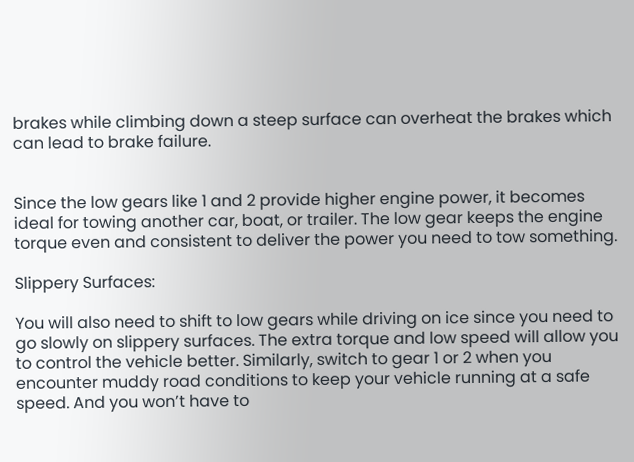brakes while climbing down a steep surface can overheat the brakes which can lead to brake failure.


Since the low gears like 1 and 2 provide higher engine power, it becomes ideal for towing another car, boat, or trailer. The low gear keeps the engine torque even and consistent to deliver the power you need to tow something.

Slippery Surfaces:

You will also need to shift to low gears while driving on ice since you need to go slowly on slippery surfaces. The extra torque and low speed will allow you to control the vehicle better. Similarly, switch to gear 1 or 2 when you encounter muddy road conditions to keep your vehicle running at a safe speed. And you won’t have to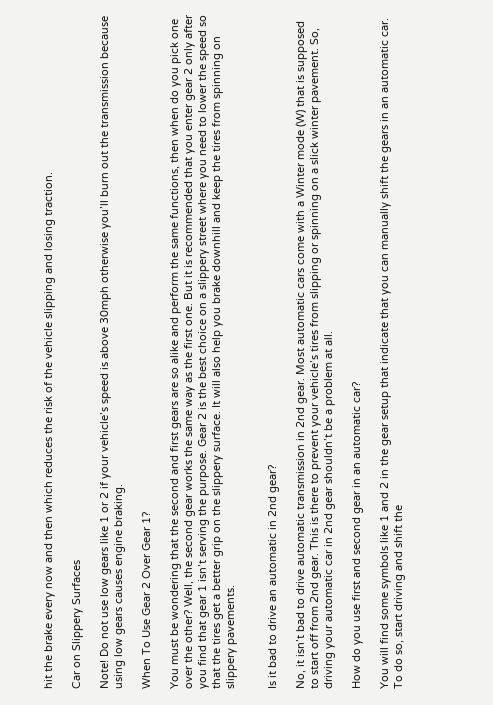hit the brake every now and then which reduces the risk of the vehicle slipping and losing traction.

Car on Slippery Surfaces

Note! Do not use low gears like 1 or 2 if your vehicle’s speed is above 30mph otherwise you’ll burn out the transmission because using low gears causes engine braking.

When To Use Gear 2 Over Gear 1?

You must be wondering that the second and first gears are so alike and perform the same functions, then when do you pick one over the other? Well, the second gear works the same way as the first one. But it is recommended that you enter gear 2 only after you find that gear 1 isn’t serving the purpose. Gear 2 is the best choice on a slippery street where you need to lower the speed so that the tires get a better grip on the slippery surface. It will also help you brake downhill and keep the tires from spinning on slippery pavements.


Is it bad to drive an automatic in 2nd gear?

No, it isn’t bad to drive automatic transmission in 2nd gear. Most automatic cars come with a Winter mode (W) that is supposed to start off from 2nd gear. This is there to prevent your vehicle’s tires from slipping or spinning on a slick winter pavement. So, driving your automatic car in 2nd gear shouldn’t be a problem at all.

How do you use first and second gear in an automatic car?

You will find some symbols like 1 and 2 in the gear setup that indicate that you can manually shift the gears in an automatic car. To do so, start driving and shift the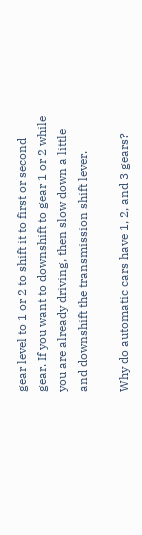gear level to 1 or 2 to shift it to first or second gear. If you want to downshift to gear 1 or 2 while you are already driving, then slow down a little and downshift the transmission shift lever.

Why do automatic cars have 1, 2, and 3 gears?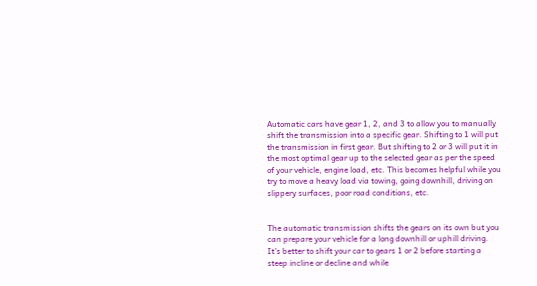Automatic cars have gear 1, 2, and 3 to allow you to manually shift the transmission into a specific gear. Shifting to 1 will put the transmission in first gear. But shifting to 2 or 3 will put it in the most optimal gear up to the selected gear as per the speed of your vehicle, engine load, etc. This becomes helpful while you try to move a heavy load via towing, going downhill, driving on slippery surfaces, poor road conditions, etc.


The automatic transmission shifts the gears on its own but you can prepare your vehicle for a long downhill or uphill driving. It’s better to shift your car to gears 1 or 2 before starting a steep incline or decline and while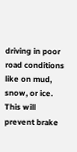driving in poor road conditions like on mud, snow, or ice. This will prevent brake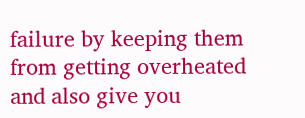failure by keeping them from getting overheated and also give you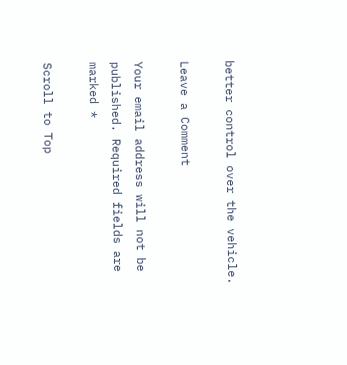better control over the vehicle.

Leave a Comment

Your email address will not be published. Required fields are marked *

Scroll to Top